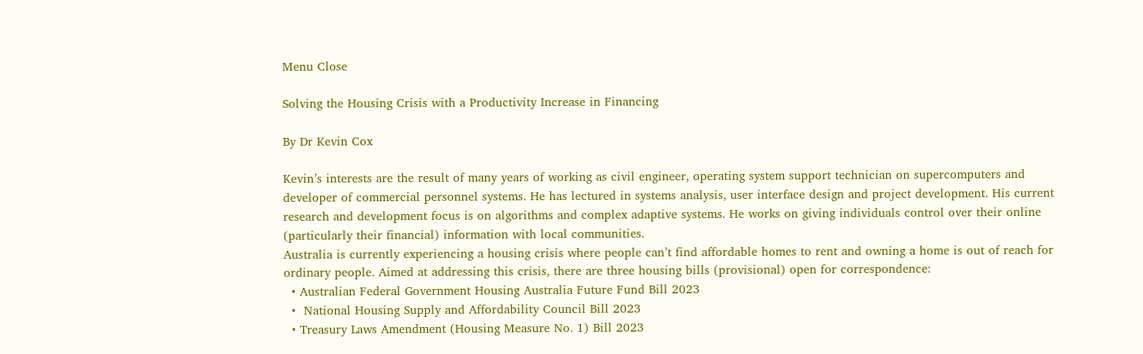Menu Close

Solving the Housing Crisis with a Productivity Increase in Financing

By Dr Kevin Cox

Kevin’s interests are the result of many years of working as civil engineer, operating system support technician on supercomputers and developer of commercial personnel systems. He has lectured in systems analysis, user interface design and project development. His current research and development focus is on algorithms and complex adaptive systems. He works on giving individuals control over their online (particularly their financial) information with local communities.
Australia is currently experiencing a housing crisis where people can’t find affordable homes to rent and owning a home is out of reach for ordinary people. Aimed at addressing this crisis, there are three housing bills (provisional) open for correspondence:
  • Australian Federal Government Housing Australia Future Fund Bill 2023
  •  National Housing Supply and Affordability Council Bill 2023
  • Treasury Laws Amendment (Housing Measure No. 1) Bill 2023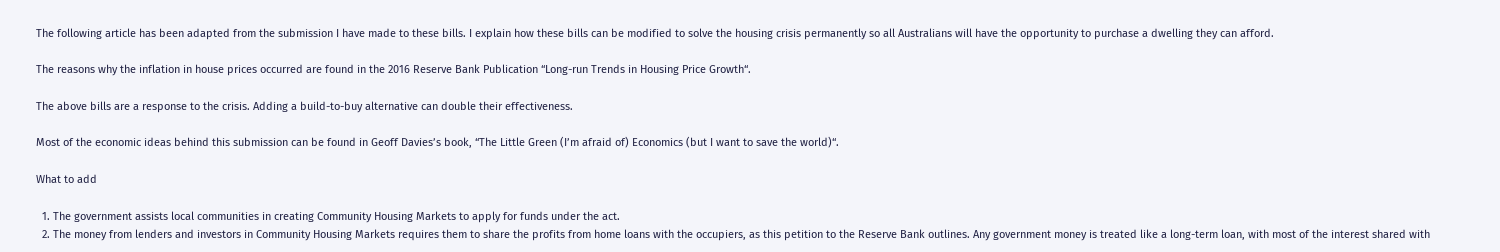The following article has been adapted from the submission I have made to these bills. I explain how these bills can be modified to solve the housing crisis permanently so all Australians will have the opportunity to purchase a dwelling they can afford.

The reasons why the inflation in house prices occurred are found in the 2016 Reserve Bank Publication “Long-run Trends in Housing Price Growth“.

The above bills are a response to the crisis. Adding a build-to-buy alternative can double their effectiveness.

Most of the economic ideas behind this submission can be found in Geoff Davies’s book, “The Little Green (I’m afraid of) Economics (but I want to save the world)“.

What to add

  1. The government assists local communities in creating Community Housing Markets to apply for funds under the act.
  2. The money from lenders and investors in Community Housing Markets requires them to share the profits from home loans with the occupiers, as this petition to the Reserve Bank outlines. Any government money is treated like a long-term loan, with most of the interest shared with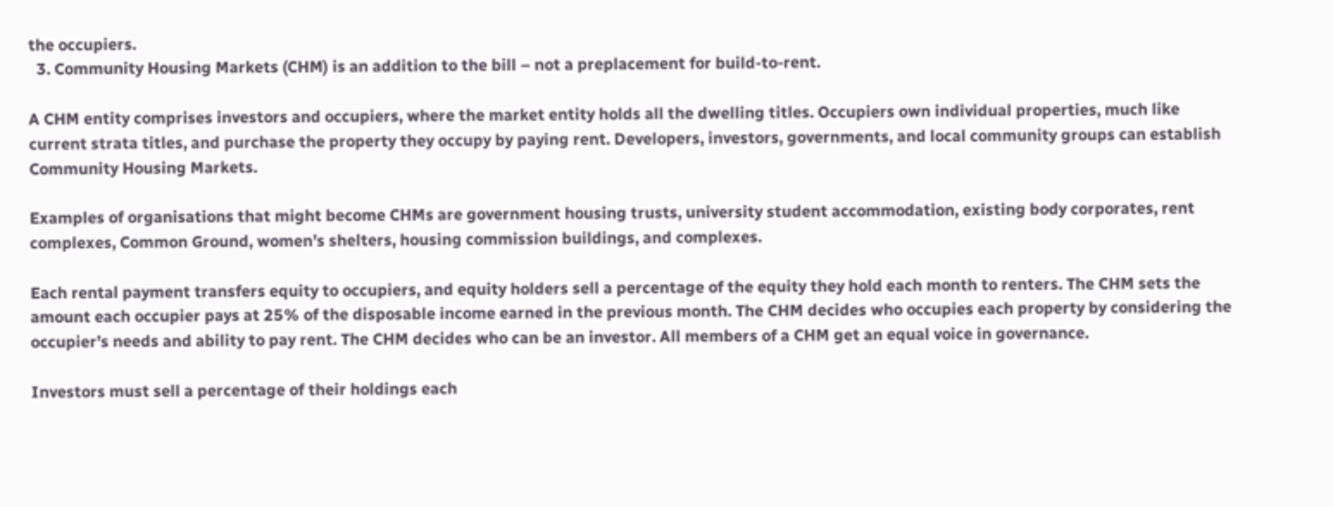the occupiers.
  3. Community Housing Markets (CHM) is an addition to the bill – not a preplacement for build-to-rent.

A CHM entity comprises investors and occupiers, where the market entity holds all the dwelling titles. Occupiers own individual properties, much like current strata titles, and purchase the property they occupy by paying rent. Developers, investors, governments, and local community groups can establish Community Housing Markets.

Examples of organisations that might become CHMs are government housing trusts, university student accommodation, existing body corporates, rent complexes, Common Ground, women’s shelters, housing commission buildings, and complexes.

Each rental payment transfers equity to occupiers, and equity holders sell a percentage of the equity they hold each month to renters. The CHM sets the amount each occupier pays at 25% of the disposable income earned in the previous month. The CHM decides who occupies each property by considering the occupier’s needs and ability to pay rent. The CHM decides who can be an investor. All members of a CHM get an equal voice in governance.

Investors must sell a percentage of their holdings each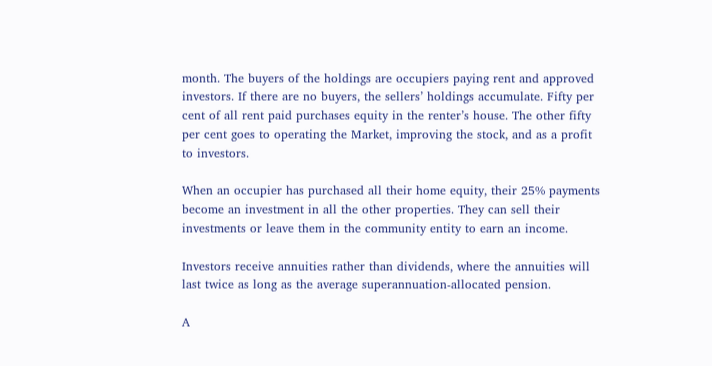month. The buyers of the holdings are occupiers paying rent and approved investors. If there are no buyers, the sellers’ holdings accumulate. Fifty per cent of all rent paid purchases equity in the renter’s house. The other fifty per cent goes to operating the Market, improving the stock, and as a profit to investors.

When an occupier has purchased all their home equity, their 25% payments become an investment in all the other properties. They can sell their investments or leave them in the community entity to earn an income.

Investors receive annuities rather than dividends, where the annuities will last twice as long as the average superannuation-allocated pension.

A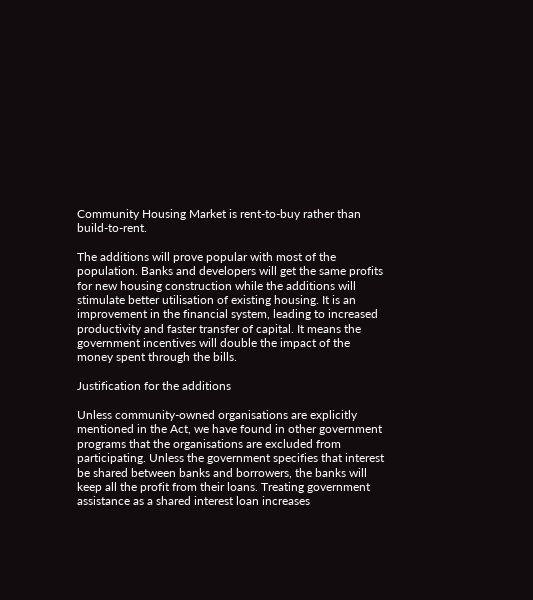Community Housing Market is rent-to-buy rather than build-to-rent.

The additions will prove popular with most of the population. Banks and developers will get the same profits for new housing construction while the additions will stimulate better utilisation of existing housing. It is an improvement in the financial system, leading to increased productivity and faster transfer of capital. It means the government incentives will double the impact of the money spent through the bills.

Justification for the additions

Unless community-owned organisations are explicitly mentioned in the Act, we have found in other government programs that the organisations are excluded from participating. Unless the government specifies that interest be shared between banks and borrowers, the banks will keep all the profit from their loans. Treating government assistance as a shared interest loan increases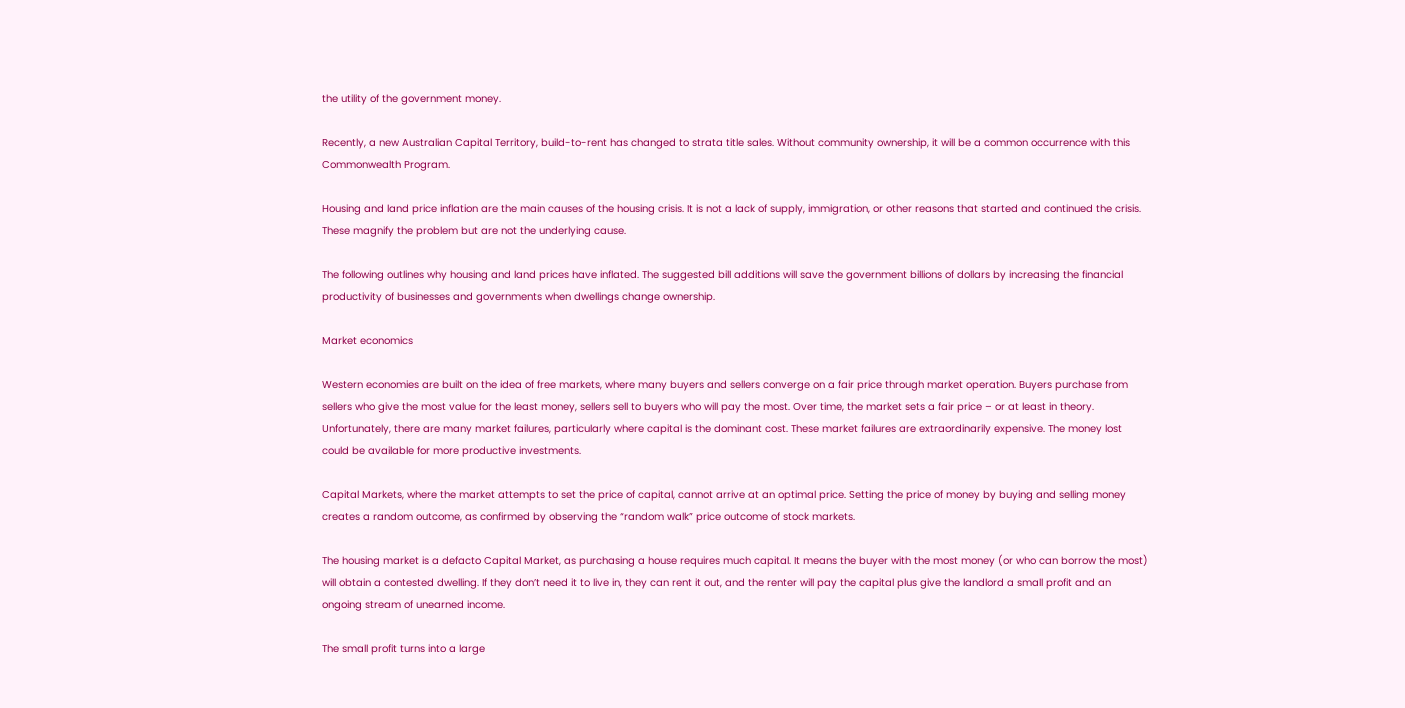the utility of the government money.

Recently, a new Australian Capital Territory, build-to-rent has changed to strata title sales. Without community ownership, it will be a common occurrence with this Commonwealth Program.

Housing and land price inflation are the main causes of the housing crisis. It is not a lack of supply, immigration, or other reasons that started and continued the crisis. These magnify the problem but are not the underlying cause.

The following outlines why housing and land prices have inflated. The suggested bill additions will save the government billions of dollars by increasing the financial productivity of businesses and governments when dwellings change ownership.

Market economics

Western economies are built on the idea of free markets, where many buyers and sellers converge on a fair price through market operation. Buyers purchase from sellers who give the most value for the least money, sellers sell to buyers who will pay the most. Over time, the market sets a fair price – or at least in theory. Unfortunately, there are many market failures, particularly where capital is the dominant cost. These market failures are extraordinarily expensive. The money lost could be available for more productive investments.

Capital Markets, where the market attempts to set the price of capital, cannot arrive at an optimal price. Setting the price of money by buying and selling money creates a random outcome, as confirmed by observing the “random walk” price outcome of stock markets.

The housing market is a defacto Capital Market, as purchasing a house requires much capital. It means the buyer with the most money (or who can borrow the most) will obtain a contested dwelling. If they don’t need it to live in, they can rent it out, and the renter will pay the capital plus give the landlord a small profit and an ongoing stream of unearned income.

The small profit turns into a large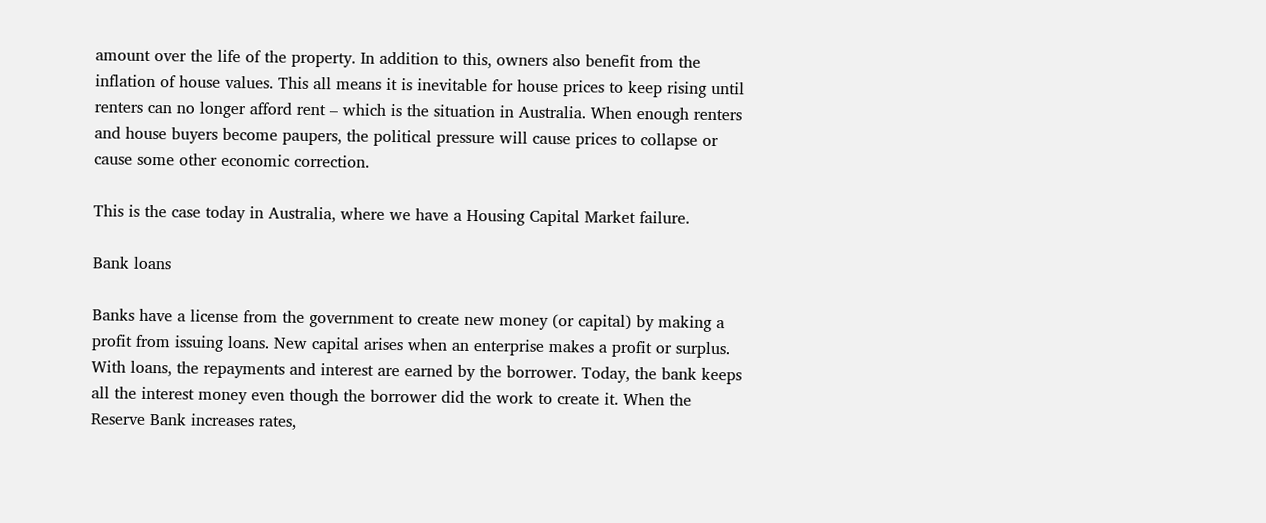amount over the life of the property. In addition to this, owners also benefit from the inflation of house values. This all means it is inevitable for house prices to keep rising until renters can no longer afford rent – which is the situation in Australia. When enough renters and house buyers become paupers, the political pressure will cause prices to collapse or cause some other economic correction.

This is the case today in Australia, where we have a Housing Capital Market failure.

Bank loans

Banks have a license from the government to create new money (or capital) by making a profit from issuing loans. New capital arises when an enterprise makes a profit or surplus. With loans, the repayments and interest are earned by the borrower. Today, the bank keeps all the interest money even though the borrower did the work to create it. When the Reserve Bank increases rates,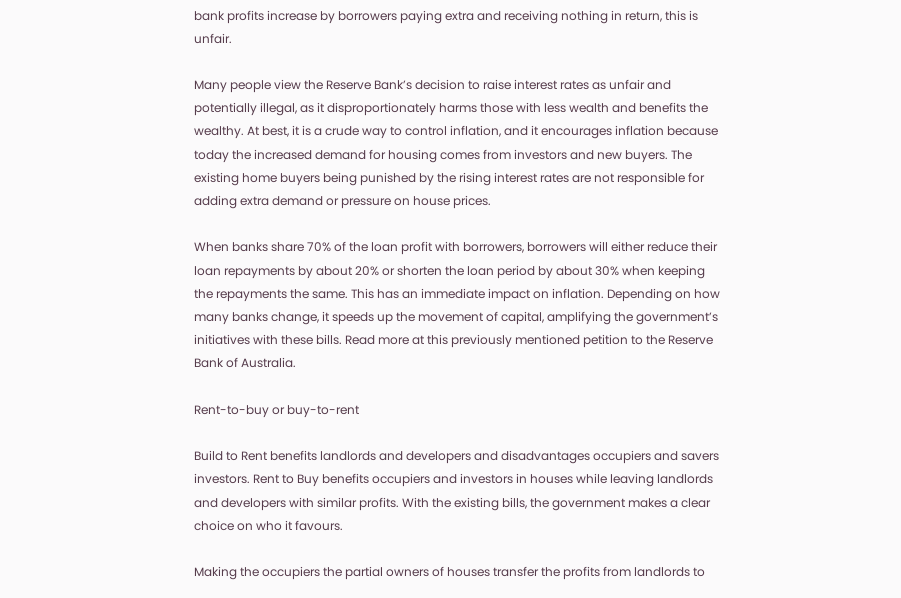bank profits increase by borrowers paying extra and receiving nothing in return, this is unfair.

Many people view the Reserve Bank’s decision to raise interest rates as unfair and potentially illegal, as it disproportionately harms those with less wealth and benefits the wealthy. At best, it is a crude way to control inflation, and it encourages inflation because today the increased demand for housing comes from investors and new buyers. The existing home buyers being punished by the rising interest rates are not responsible for adding extra demand or pressure on house prices.

When banks share 70% of the loan profit with borrowers, borrowers will either reduce their loan repayments by about 20% or shorten the loan period by about 30% when keeping the repayments the same. This has an immediate impact on inflation. Depending on how many banks change, it speeds up the movement of capital, amplifying the government’s initiatives with these bills. Read more at this previously mentioned petition to the Reserve Bank of Australia.

Rent-to-buy or buy-to-rent

Build to Rent benefits landlords and developers and disadvantages occupiers and savers investors. Rent to Buy benefits occupiers and investors in houses while leaving landlords and developers with similar profits. With the existing bills, the government makes a clear choice on who it favours.

Making the occupiers the partial owners of houses transfer the profits from landlords to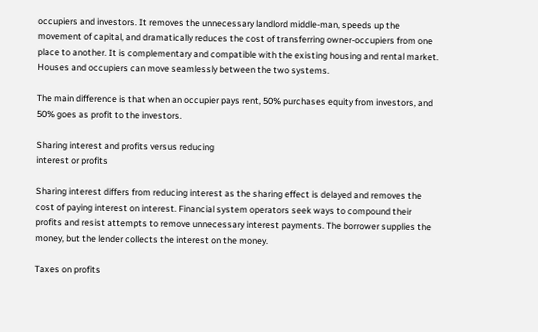occupiers and investors. It removes the unnecessary landlord middle-man, speeds up the movement of capital, and dramatically reduces the cost of transferring owner-occupiers from one place to another. It is complementary and compatible with the existing housing and rental market. Houses and occupiers can move seamlessly between the two systems.

The main difference is that when an occupier pays rent, 50% purchases equity from investors, and 50% goes as profit to the investors.

Sharing interest and profits versus reducing
interest or profits

Sharing interest differs from reducing interest as the sharing effect is delayed and removes the cost of paying interest on interest. Financial system operators seek ways to compound their profits and resist attempts to remove unnecessary interest payments. The borrower supplies the money, but the lender collects the interest on the money.

Taxes on profits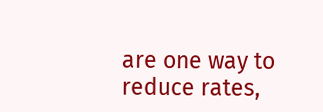are one way to reduce rates,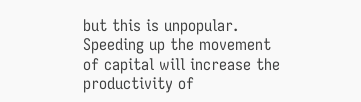but this is unpopular. Speeding up the movement of capital will increase the productivity of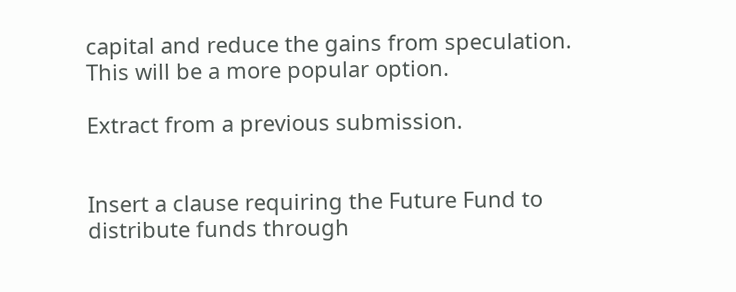capital and reduce the gains from speculation. This will be a more popular option.

Extract from a previous submission.


Insert a clause requiring the Future Fund to distribute funds through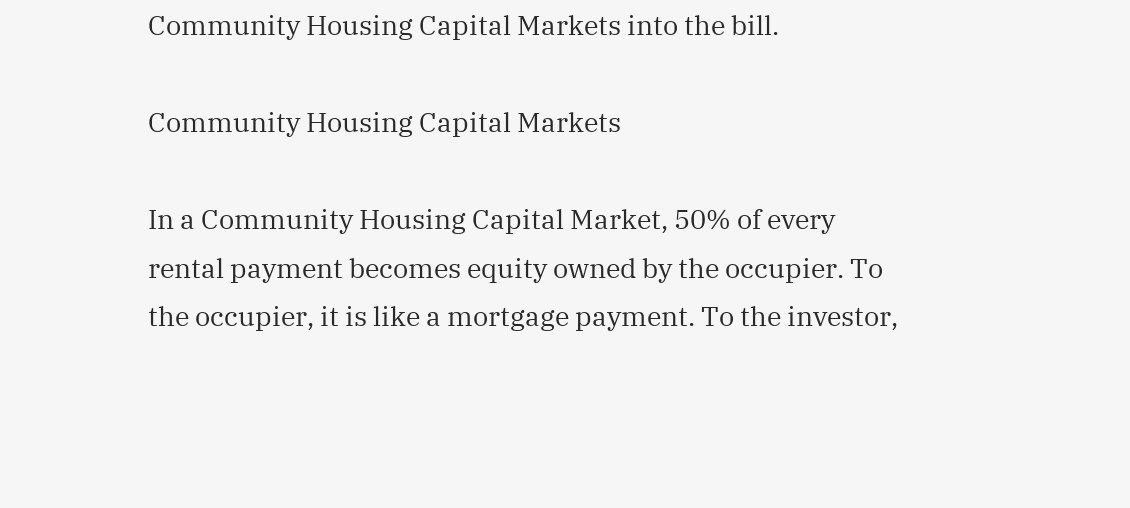Community Housing Capital Markets into the bill.

Community Housing Capital Markets

In a Community Housing Capital Market, 50% of every rental payment becomes equity owned by the occupier. To the occupier, it is like a mortgage payment. To the investor,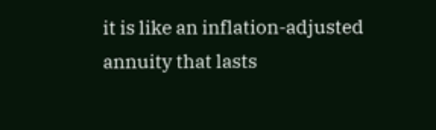it is like an inflation-adjusted annuity that lasts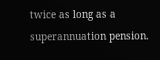twice as long as a superannuation pension.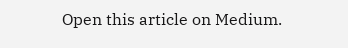Open this article on Medium.